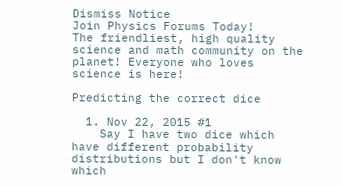Dismiss Notice
Join Physics Forums Today!
The friendliest, high quality science and math community on the planet! Everyone who loves science is here!

Predicting the correct dice

  1. Nov 22, 2015 #1
    Say I have two dice which have different probability distributions but I don't know which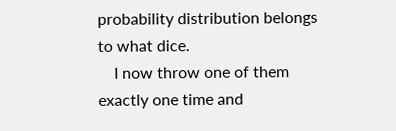probability distribution belongs to what dice.
    I now throw one of them exactly one time and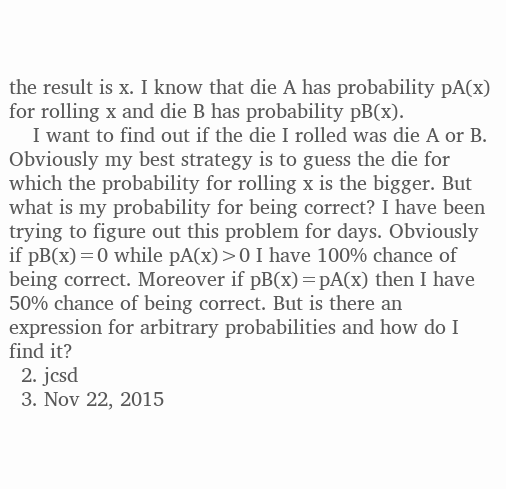the result is x. I know that die A has probability pA(x) for rolling x and die B has probability pB(x).
    I want to find out if the die I rolled was die A or B. Obviously my best strategy is to guess the die for which the probability for rolling x is the bigger. But what is my probability for being correct? I have been trying to figure out this problem for days. Obviously if pB(x)=0 while pA(x)>0 I have 100% chance of being correct. Moreover if pB(x)=pA(x) then I have 50% chance of being correct. But is there an expression for arbitrary probabilities and how do I find it?
  2. jcsd
  3. Nov 22, 2015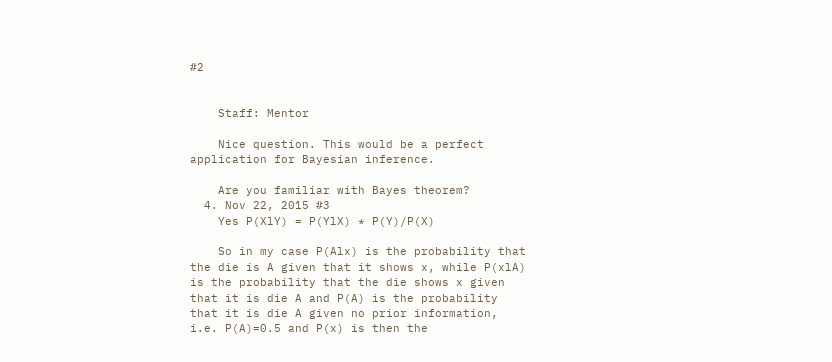#2


    Staff: Mentor

    Nice question. This would be a perfect application for Bayesian inference.

    Are you familiar with Bayes theorem?
  4. Nov 22, 2015 #3
    Yes P(XlY) = P(YlX) * P(Y)/P(X)

    So in my case P(Alx) is the probability that the die is A given that it shows x, while P(xlA) is the probability that the die shows x given that it is die A and P(A) is the probability that it is die A given no prior information, i.e. P(A)=0.5 and P(x) is then the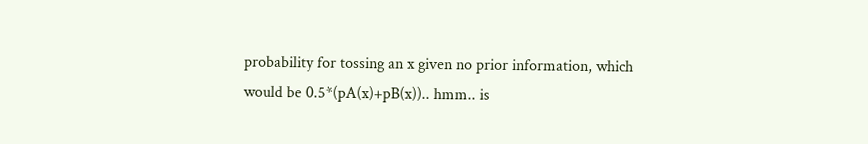probability for tossing an x given no prior information, which would be 0.5*(pA(x)+pB(x)).. hmm.. is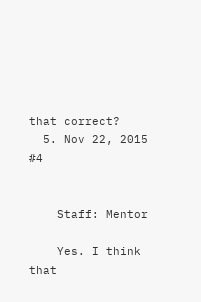that correct?
  5. Nov 22, 2015 #4


    Staff: Mentor

    Yes. I think that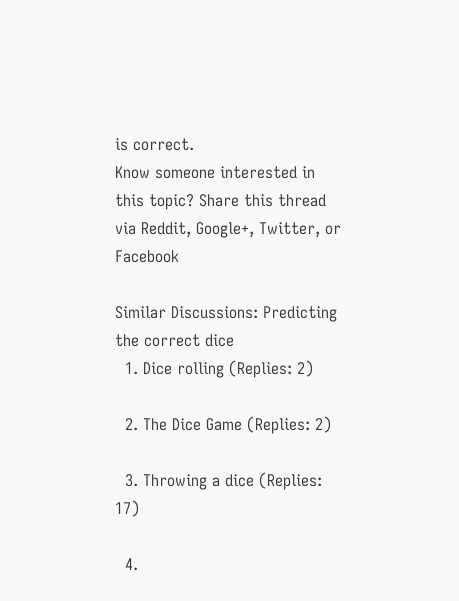is correct.
Know someone interested in this topic? Share this thread via Reddit, Google+, Twitter, or Facebook

Similar Discussions: Predicting the correct dice
  1. Dice rolling (Replies: 2)

  2. The Dice Game (Replies: 2)

  3. Throwing a dice (Replies: 17)

  4.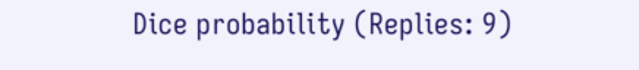Dice probability (Replies: 9)